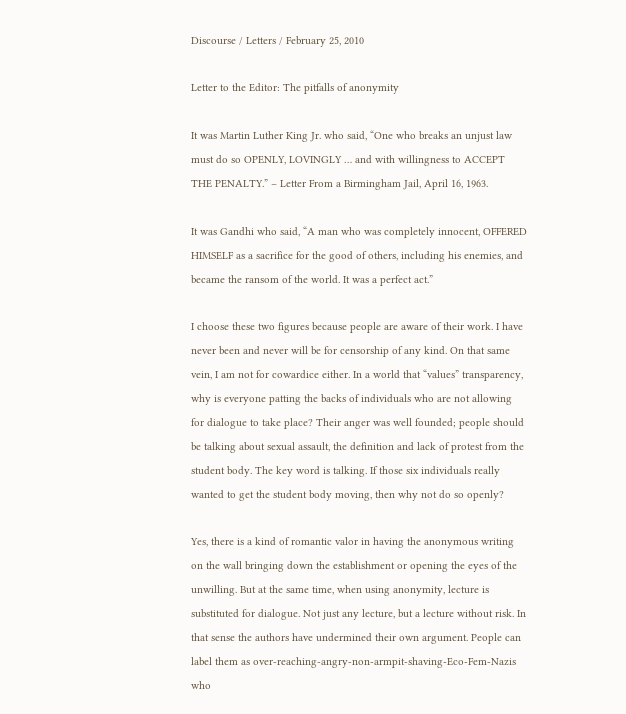Discourse / Letters / February 25, 2010

Letter to the Editor: The pitfalls of anonymity

It was Martin Luther King Jr. who said, “One who breaks an unjust law must do so OPENLY, LOVINGLY … and with willingness to ACCEPT THE PENALTY.” – Letter From a Birmingham Jail, April 16, 1963.

It was Gandhi who said, “A man who was completely innocent, OFFERED HIMSELF as a sacrifice for the good of others, including his enemies, and became the ransom of the world. It was a perfect act.”

I choose these two figures because people are aware of their work. I have never been and never will be for censorship of any kind. On that same vein, I am not for cowardice either. In a world that “values” transparency, why is everyone patting the backs of individuals who are not allowing for dialogue to take place? Their anger was well founded; people should be talking about sexual assault, the definition and lack of protest from the student body. The key word is talking. If those six individuals really wanted to get the student body moving, then why not do so openly?

Yes, there is a kind of romantic valor in having the anonymous writing on the wall bringing down the establishment or opening the eyes of the unwilling. But at the same time, when using anonymity, lecture is substituted for dialogue. Not just any lecture, but a lecture without risk. In that sense the authors have undermined their own argument. People can label them as over-reaching-angry-non-armpit-shaving-Eco-Fem-Nazis who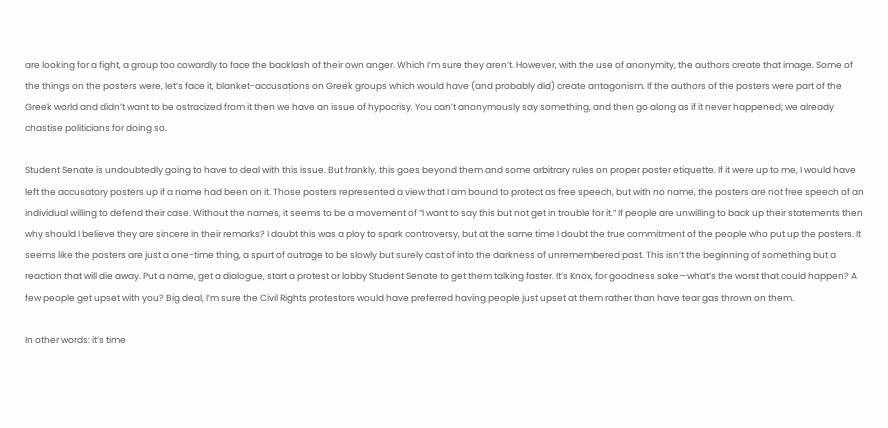are looking for a fight, a group too cowardly to face the backlash of their own anger. Which I’m sure they aren’t. However, with the use of anonymity, the authors create that image. Some of the things on the posters were, let’s face it, blanket-accusations on Greek groups which would have (and probably did) create antagonism. If the authors of the posters were part of the Greek world and didn’t want to be ostracized from it then we have an issue of hypocrisy. You can’t anonymously say something, and then go along as if it never happened; we already chastise politicians for doing so.

Student Senate is undoubtedly going to have to deal with this issue. But frankly, this goes beyond them and some arbitrary rules on proper poster etiquette. If it were up to me, I would have left the accusatory posters up if a name had been on it. Those posters represented a view that I am bound to protect as free speech, but with no name, the posters are not free speech of an individual willing to defend their case. Without the names, it seems to be a movement of “I want to say this but not get in trouble for it.” If people are unwilling to back up their statements then why should I believe they are sincere in their remarks? I doubt this was a ploy to spark controversy, but at the same time I doubt the true commitment of the people who put up the posters. It seems like the posters are just a one-time thing, a spurt of outrage to be slowly but surely cast of into the darkness of unremembered past. This isn’t the beginning of something but a reaction that will die away. Put a name, get a dialogue, start a protest or lobby Student Senate to get them talking faster. It’s Knox, for goodness sake—what’s the worst that could happen? A few people get upset with you? Big deal, I’m sure the Civil Rights protestors would have preferred having people just upset at them rather than have tear gas thrown on them.

In other words: it’s time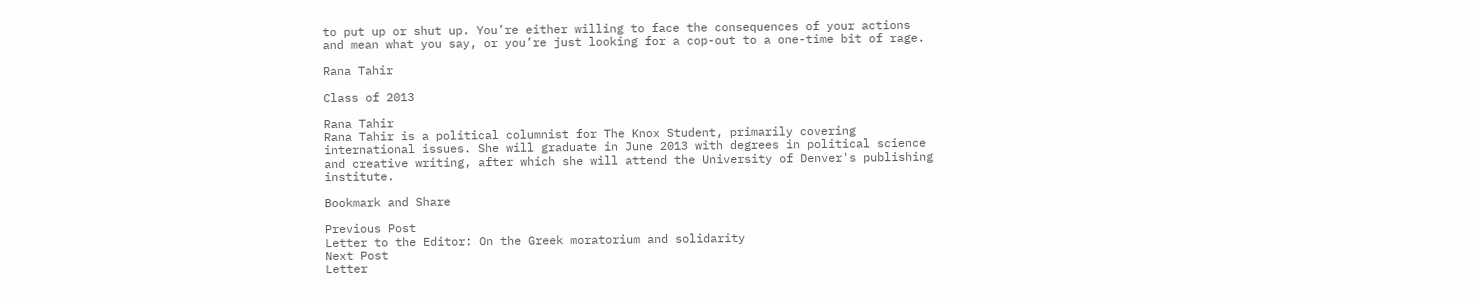to put up or shut up. You’re either willing to face the consequences of your actions and mean what you say, or you’re just looking for a cop-out to a one-time bit of rage.

Rana Tahir

Class of 2013

Rana Tahir
Rana Tahir is a political columnist for The Knox Student, primarily covering international issues. She will graduate in June 2013 with degrees in political science and creative writing, after which she will attend the University of Denver's publishing institute.

Bookmark and Share

Previous Post
Letter to the Editor: On the Greek moratorium and solidarity
Next Post
Letter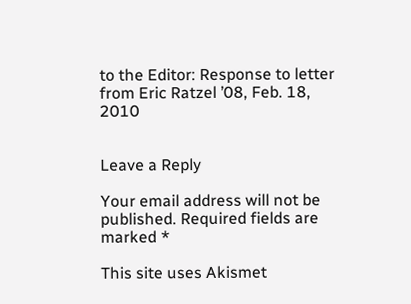to the Editor: Response to letter from Eric Ratzel ’08, Feb. 18, 2010


Leave a Reply

Your email address will not be published. Required fields are marked *

This site uses Akismet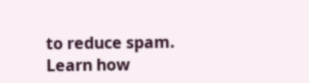to reduce spam. Learn how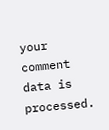your comment data is processed.